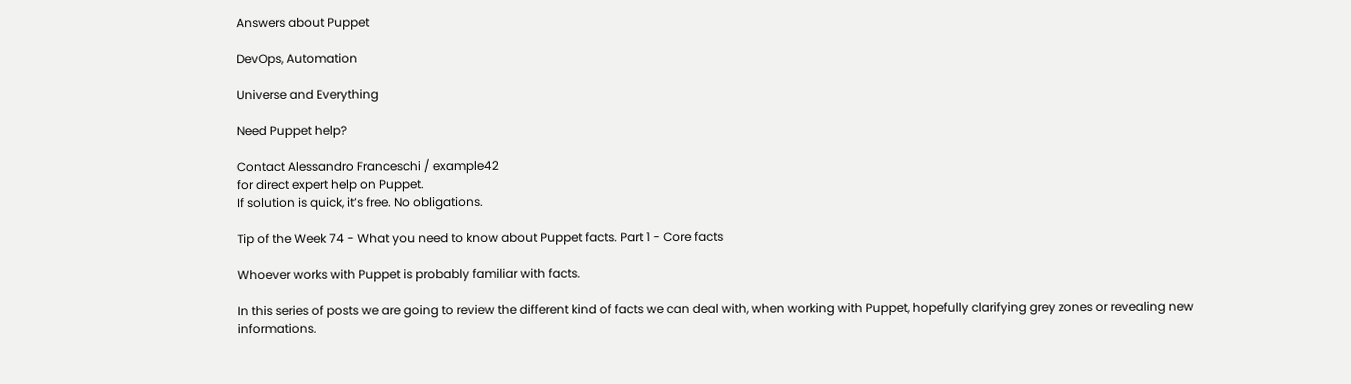Answers about Puppet

DevOps, Automation

Universe and Everything

Need Puppet help?

Contact Alessandro Franceschi / example42
for direct expert help on Puppet.
If solution is quick, it’s free. No obligations.

Tip of the Week 74 - What you need to know about Puppet facts. Part 1 - Core facts

Whoever works with Puppet is probably familiar with facts.

In this series of posts we are going to review the different kind of facts we can deal with, when working with Puppet, hopefully clarifying grey zones or revealing new informations.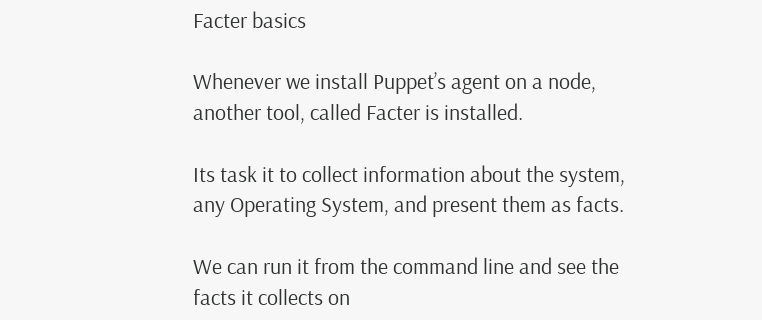Facter basics

Whenever we install Puppet’s agent on a node, another tool, called Facter is installed.

Its task it to collect information about the system, any Operating System, and present them as facts.

We can run it from the command line and see the facts it collects on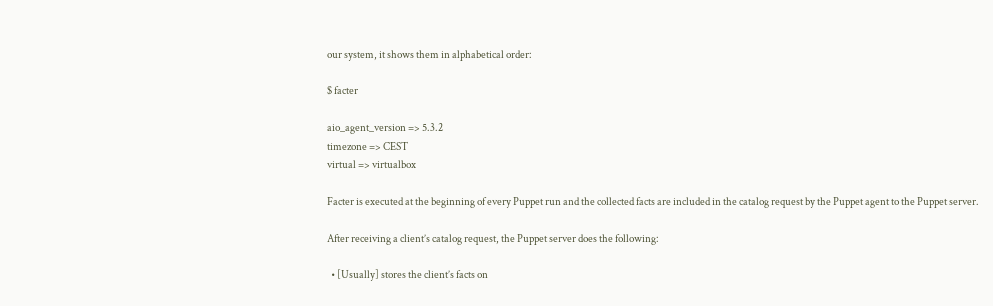our system, it shows them in alphabetical order:

$ facter

aio_agent_version => 5.3.2
timezone => CEST
virtual => virtualbox

Facter is executed at the beginning of every Puppet run and the collected facts are included in the catalog request by the Puppet agent to the Puppet server.

After receiving a client’s catalog request, the Puppet server does the following:

  • [Usually] stores the client’s facts on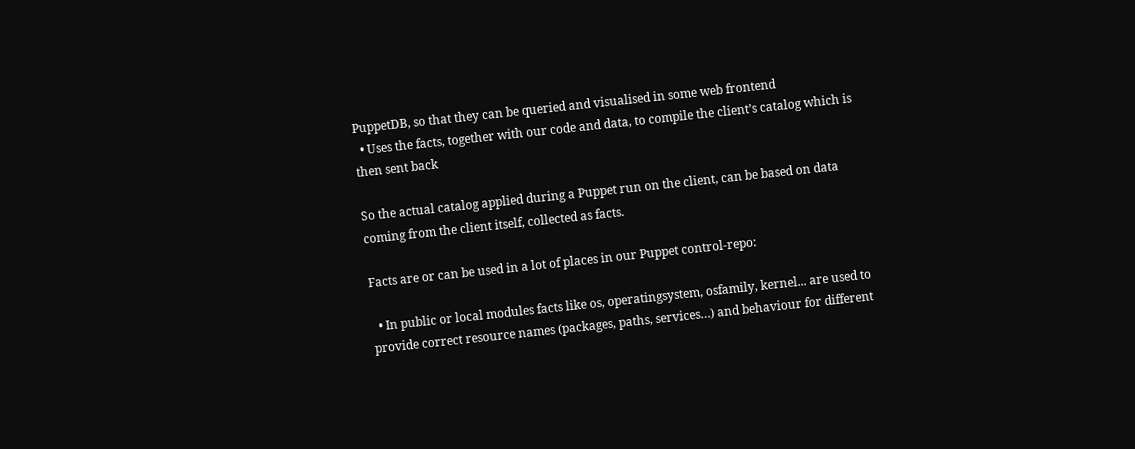PuppetDB, so that they can be queried and visualised in some web frontend
  • Uses the facts, together with our code and data, to compile the client’s catalog which is then sent back

So the actual catalog applied during a Puppet run on the client, can be based on data coming from the client itself, collected as facts.

Facts are or can be used in a lot of places in our Puppet control-repo:

  • In public or local modules facts like os, operatingsystem, osfamily, kernel... are used to provide correct resource names (packages, paths, services…) and behaviour for different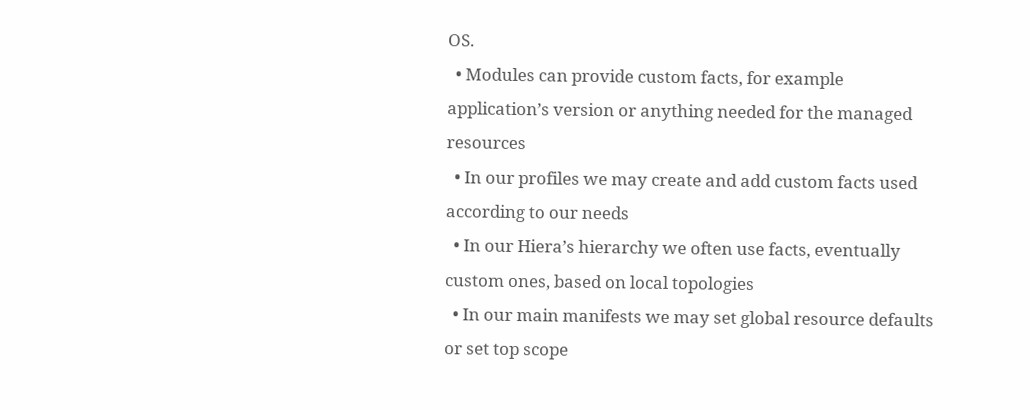OS.
  • Modules can provide custom facts, for example application’s version or anything needed for the managed resources
  • In our profiles we may create and add custom facts used according to our needs
  • In our Hiera’s hierarchy we often use facts, eventually custom ones, based on local topologies
  • In our main manifests we may set global resource defaults or set top scope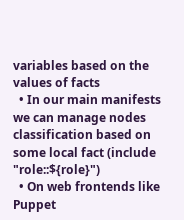variables based on the values of facts
  • In our main manifests we can manage nodes classification based on some local fact (include "role::${role}")
  • On web frontends like Puppet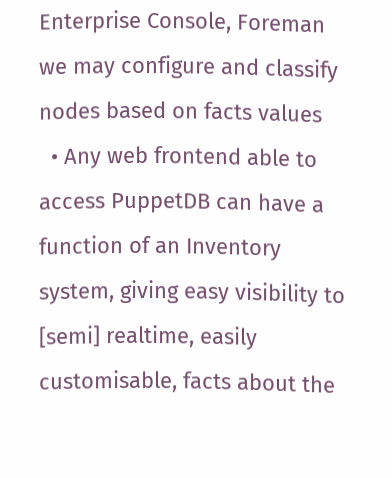Enterprise Console, Foreman we may configure and classify nodes based on facts values
  • Any web frontend able to access PuppetDB can have a function of an Inventory system, giving easy visibility to [semi] realtime, easily customisable, facts about the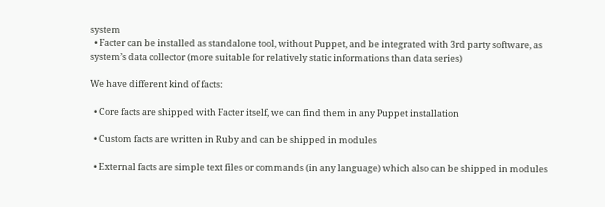system
  • Facter can be installed as standalone tool, without Puppet, and be integrated with 3rd party software, as system’s data collector (more suitable for relatively static informations than data series)

We have different kind of facts:

  • Core facts are shipped with Facter itself, we can find them in any Puppet installation

  • Custom facts are written in Ruby and can be shipped in modules

  • External facts are simple text files or commands (in any language) which also can be shipped in modules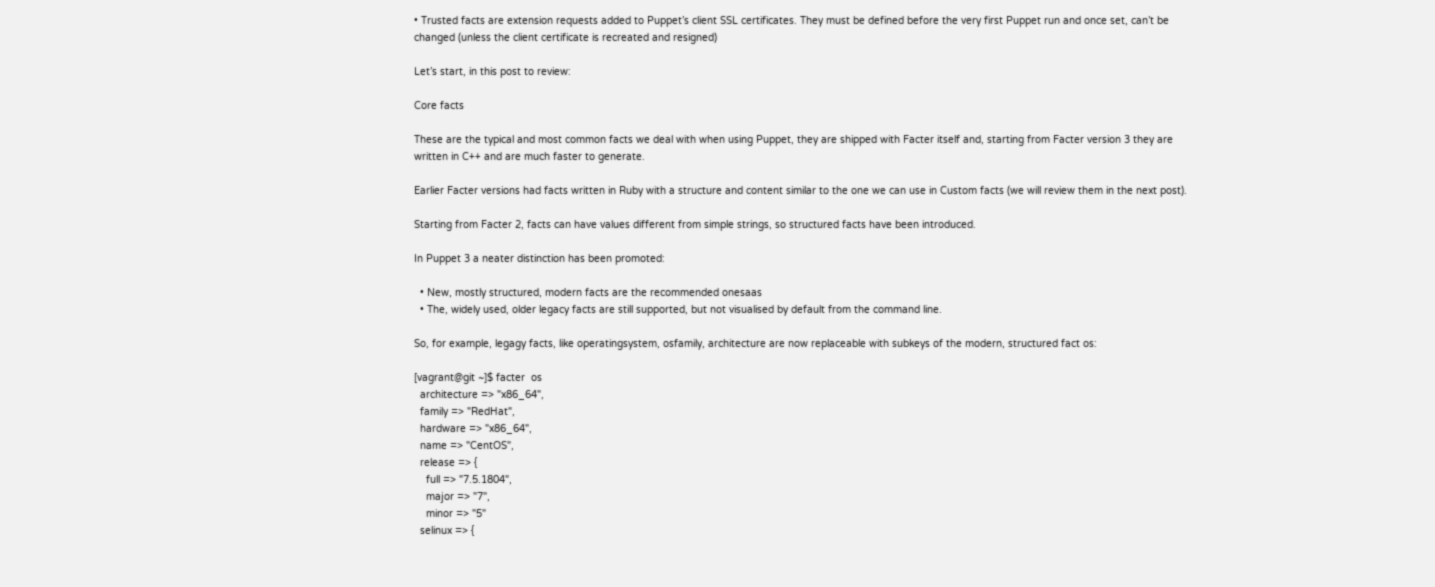• Trusted facts are extension requests added to Puppet’s client SSL certificates. They must be defined before the very first Puppet run and once set, can’t be changed (unless the client certificate is recreated and resigned)

Let’s start, in this post to review:

Core facts

These are the typical and most common facts we deal with when using Puppet, they are shipped with Facter itself and, starting from Facter version 3 they are written in C++ and are much faster to generate.

Earlier Facter versions had facts written in Ruby with a structure and content similar to the one we can use in Custom facts (we will review them in the next post).

Starting from Facter 2, facts can have values different from simple strings, so structured facts have been introduced.

In Puppet 3 a neater distinction has been promoted:

  • New, mostly structured, modern facts are the recommended onesaas
  • The, widely used, older legacy facts are still supported, but not visualised by default from the command line.

So, for example, legagy facts, like operatingsystem, osfamily, architecture are now replaceable with subkeys of the modern, structured fact os:

[vagrant@git ~]$ facter  os
  architecture => "x86_64",
  family => "RedHat",
  hardware => "x86_64",
  name => "CentOS",
  release => {
    full => "7.5.1804",
    major => "7",
    minor => "5"
  selinux => {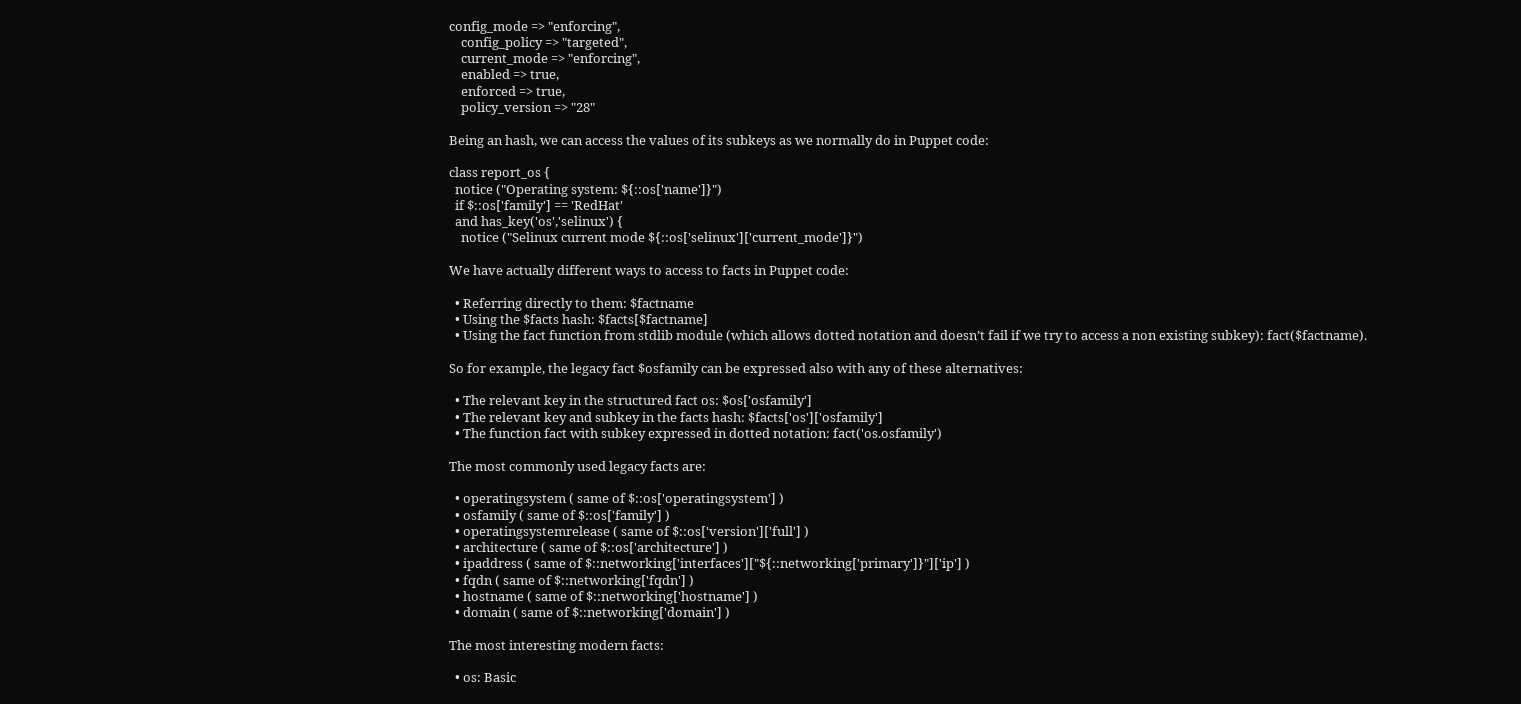config_mode => "enforcing",
    config_policy => "targeted",
    current_mode => "enforcing",
    enabled => true,
    enforced => true,
    policy_version => "28"

Being an hash, we can access the values of its subkeys as we normally do in Puppet code:

class report_os {
  notice ("Operating system: ${::os['name']}")
  if $::os['family'] == 'RedHat'
  and has_key('os','selinux') {
    notice ("Selinux current mode ${::os['selinux']['current_mode']}")

We have actually different ways to access to facts in Puppet code:

  • Referring directly to them: $factname
  • Using the $facts hash: $facts[$factname]
  • Using the fact function from stdlib module (which allows dotted notation and doesn’t fail if we try to access a non existing subkey): fact($factname).

So for example, the legacy fact $osfamily can be expressed also with any of these alternatives:

  • The relevant key in the structured fact os: $os['osfamily']
  • The relevant key and subkey in the facts hash: $facts['os']['osfamily']
  • The function fact with subkey expressed in dotted notation: fact('os.osfamily')

The most commonly used legacy facts are:

  • operatingsystem ( same of $::os['operatingsystem'] )
  • osfamily ( same of $::os['family'] )
  • operatingsystemrelease ( same of $::os['version']['full'] )
  • architecture ( same of $::os['architecture'] )
  • ipaddress ( same of $::networking['interfaces']["${::networking['primary']}"]['ip'] )
  • fqdn ( same of $::networking['fqdn'] )
  • hostname ( same of $::networking['hostname'] )
  • domain ( same of $::networking['domain'] )

The most interesting modern facts:

  • os: Basic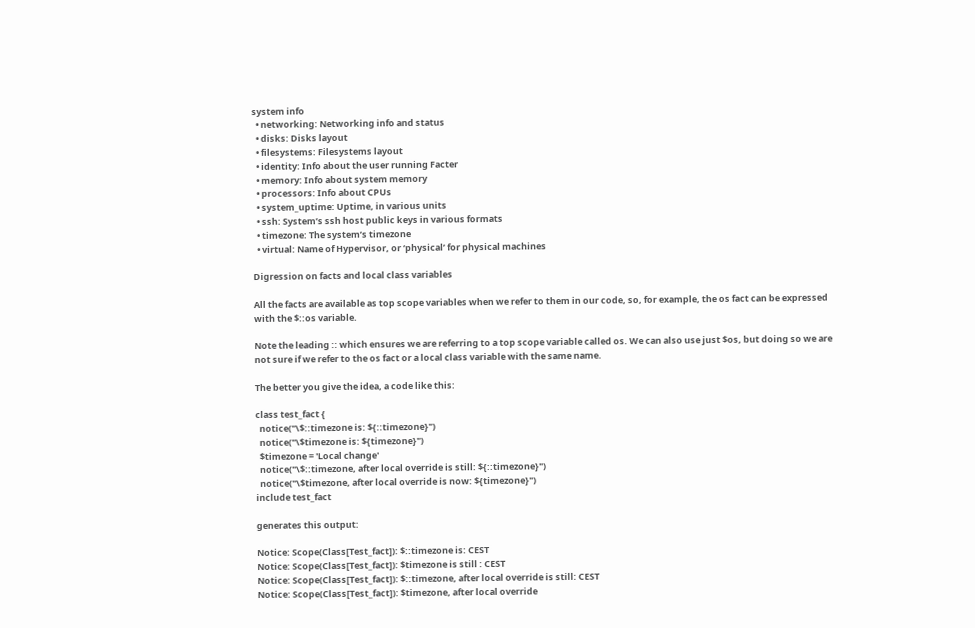system info
  • networking: Networking info and status
  • disks: Disks layout
  • filesystems: Filesystems layout
  • identity: Info about the user running Facter
  • memory: Info about system memory
  • processors: Info about CPUs
  • system_uptime: Uptime, in various units
  • ssh: System’s ssh host public keys in various formats
  • timezone: The system’s timezone
  • virtual: Name of Hypervisor, or ‘physical’ for physical machines

Digression on facts and local class variables

All the facts are available as top scope variables when we refer to them in our code, so, for example, the os fact can be expressed with the $::os variable.

Note the leading :: which ensures we are referring to a top scope variable called os. We can also use just $os, but doing so we are not sure if we refer to the os fact or a local class variable with the same name.

The better you give the idea, a code like this:

class test_fact {
  notice("\$::timezone is: ${::timezone}")
  notice("\$timezone is: ${timezone}")
  $timezone = 'Local change'
  notice("\$::timezone, after local override is still: ${::timezone}")
  notice("\$timezone, after local override is now: ${timezone}")
include test_fact

generates this output:

Notice: Scope(Class[Test_fact]): $::timezone is: CEST
Notice: Scope(Class[Test_fact]): $timezone is still : CEST
Notice: Scope(Class[Test_fact]): $::timezone, after local override is still: CEST
Notice: Scope(Class[Test_fact]): $timezone, after local override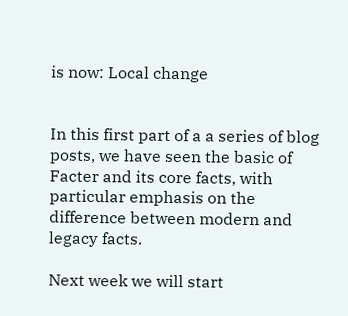is now: Local change


In this first part of a a series of blog posts, we have seen the basic of Facter and its core facts, with particular emphasis on the difference between modern and legacy facts.

Next week we will start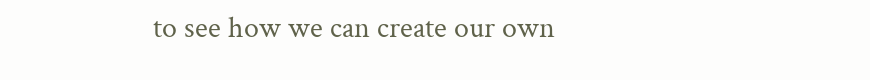to see how we can create our own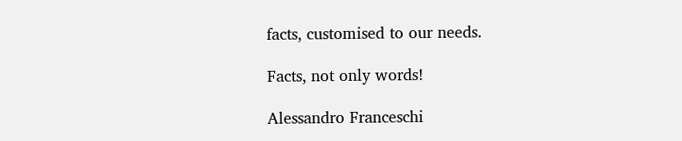facts, customised to our needs.

Facts, not only words!

Alessandro Franceschi